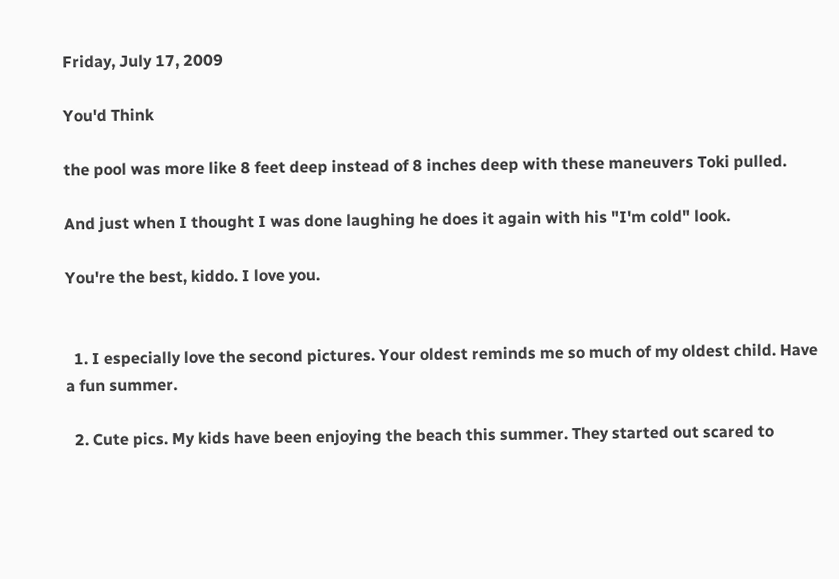Friday, July 17, 2009

You'd Think

the pool was more like 8 feet deep instead of 8 inches deep with these maneuvers Toki pulled.

And just when I thought I was done laughing he does it again with his "I'm cold" look.

You're the best, kiddo. I love you.


  1. I especially love the second pictures. Your oldest reminds me so much of my oldest child. Have a fun summer.

  2. Cute pics. My kids have been enjoying the beach this summer. They started out scared to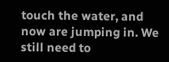touch the water, and now are jumping in. We still need to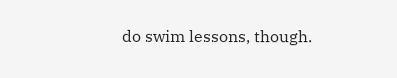do swim lessons, though.